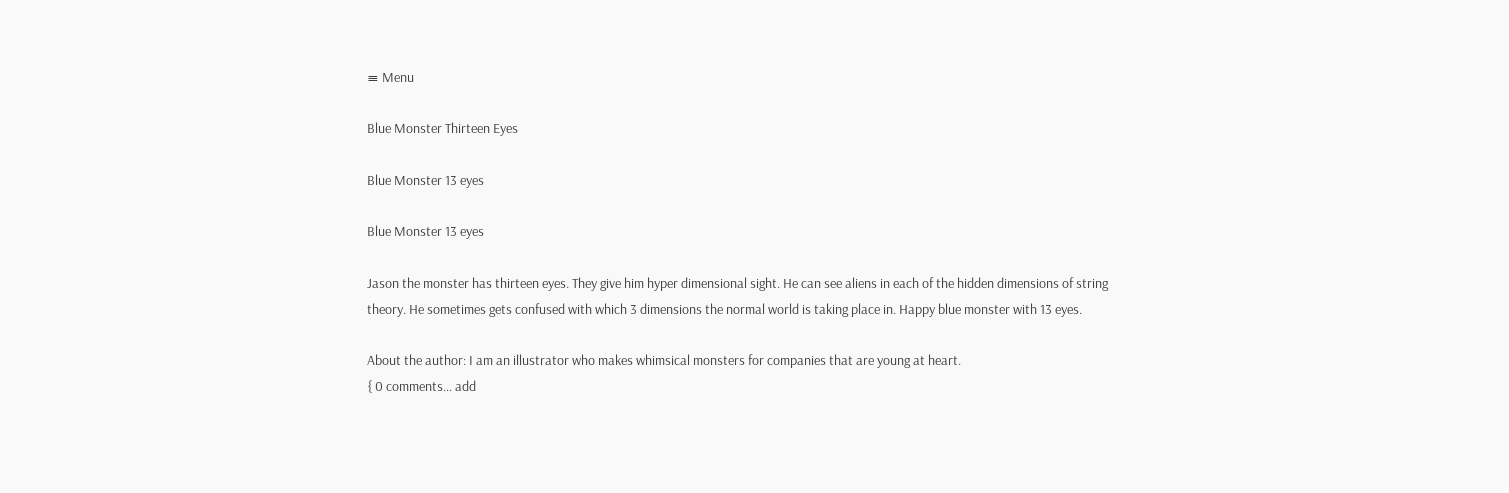≡ Menu

Blue Monster Thirteen Eyes

Blue Monster 13 eyes

Blue Monster 13 eyes

Jason the monster has thirteen eyes. They give him hyper dimensional sight. He can see aliens in each of the hidden dimensions of string theory. He sometimes gets confused with which 3 dimensions the normal world is taking place in. Happy blue monster with 13 eyes.

About the author: I am an illustrator who makes whimsical monsters for companies that are young at heart.
{ 0 comments… add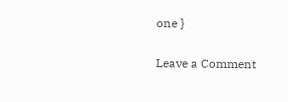one }

Leave a Comment